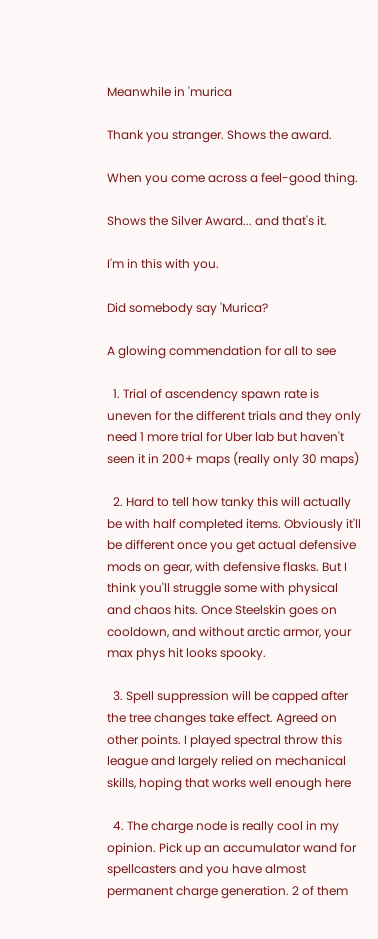Meanwhile in 'murica

Thank you stranger. Shows the award.

When you come across a feel-good thing.

Shows the Silver Award... and that's it.

I'm in this with you.

Did somebody say 'Murica?

A glowing commendation for all to see

  1. Trial of ascendency spawn rate is uneven for the different trials and they only need 1 more trial for Uber lab but haven't seen it in 200+ maps (really only 30 maps)

  2. Hard to tell how tanky this will actually be with half completed items. Obviously it'll be different once you get actual defensive mods on gear, with defensive flasks. But I think you'll struggle some with physical and chaos hits. Once Steelskin goes on cooldown, and without arctic armor, your max phys hit looks spooky.

  3. Spell suppression will be capped after the tree changes take effect. Agreed on other points. I played spectral throw this league and largely relied on mechanical skills, hoping that works well enough here

  4. The charge node is really cool in my opinion. Pick up an accumulator wand for spellcasters and you have almost permanent charge generation. 2 of them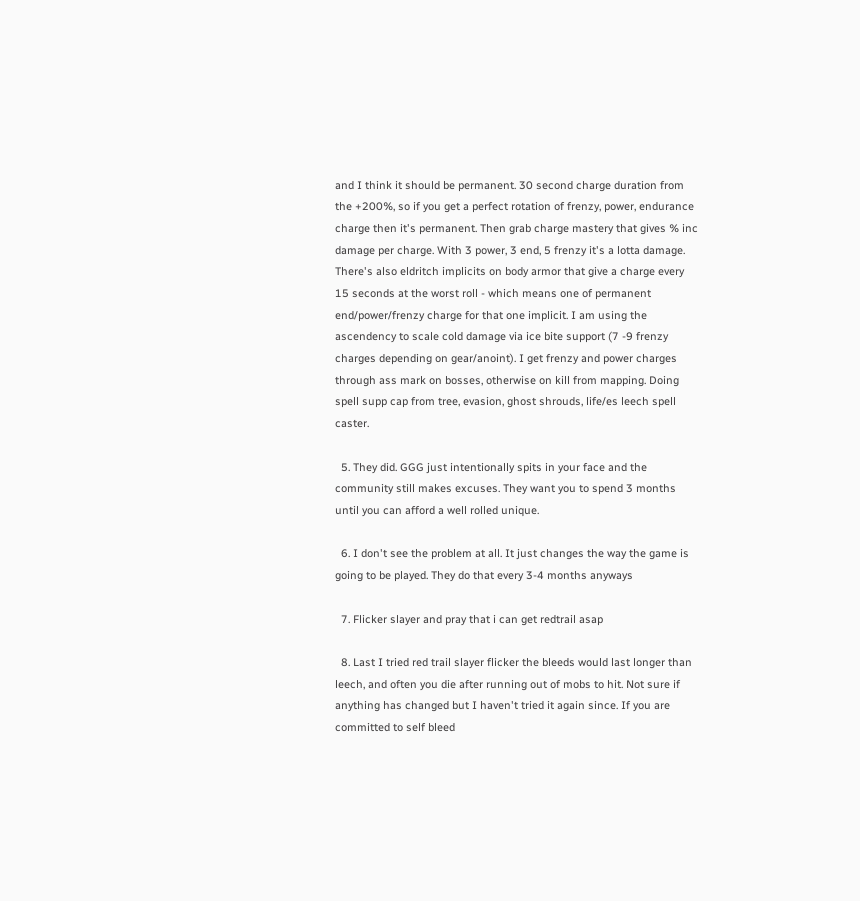and I think it should be permanent. 30 second charge duration from the +200%, so if you get a perfect rotation of frenzy, power, endurance charge then it's permanent. Then grab charge mastery that gives % inc damage per charge. With 3 power, 3 end, 5 frenzy it's a lotta damage. There's also eldritch implicits on body armor that give a charge every 15 seconds at the worst roll - which means one of permanent end/power/frenzy charge for that one implicit. I am using the ascendency to scale cold damage via ice bite support (7 -9 frenzy charges depending on gear/anoint). I get frenzy and power charges through ass mark on bosses, otherwise on kill from mapping. Doing spell supp cap from tree, evasion, ghost shrouds, life/es leech spell caster.

  5. They did. GGG just intentionally spits in your face and the community still makes excuses. They want you to spend 3 months until you can afford a well rolled unique.

  6. I don't see the problem at all. It just changes the way the game is going to be played. They do that every 3-4 months anyways

  7. Flicker slayer and pray that i can get redtrail asap

  8. Last I tried red trail slayer flicker the bleeds would last longer than leech, and often you die after running out of mobs to hit. Not sure if anything has changed but I haven't tried it again since. If you are committed to self bleed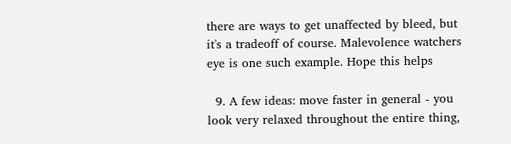there are ways to get unaffected by bleed, but it's a tradeoff of course. Malevolence watchers eye is one such example. Hope this helps

  9. A few ideas: move faster in general - you look very relaxed throughout the entire thing,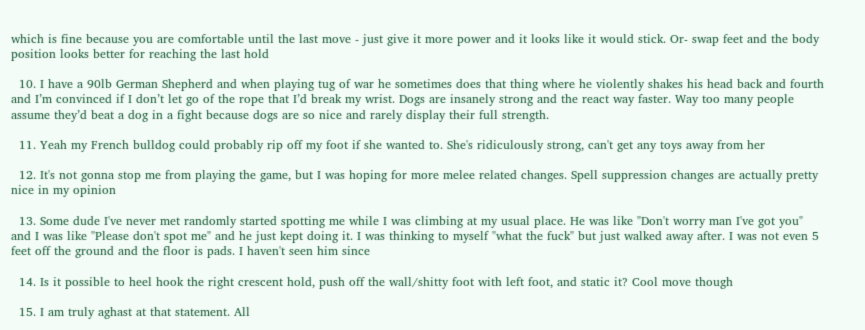which is fine because you are comfortable until the last move - just give it more power and it looks like it would stick. Or- swap feet and the body position looks better for reaching the last hold

  10. I have a 90lb German Shepherd and when playing tug of war he sometimes does that thing where he violently shakes his head back and fourth and I’m convinced if I don’t let go of the rope that I’d break my wrist. Dogs are insanely strong and the react way faster. Way too many people assume they’d beat a dog in a fight because dogs are so nice and rarely display their full strength.

  11. Yeah my French bulldog could probably rip off my foot if she wanted to. She's ridiculously strong, can't get any toys away from her

  12. It's not gonna stop me from playing the game, but I was hoping for more melee related changes. Spell suppression changes are actually pretty nice in my opinion

  13. Some dude I've never met randomly started spotting me while I was climbing at my usual place. He was like "Don't worry man I've got you" and I was like "Please don't spot me" and he just kept doing it. I was thinking to myself "what the fuck" but just walked away after. I was not even 5 feet off the ground and the floor is pads. I haven't seen him since

  14. Is it possible to heel hook the right crescent hold, push off the wall/shitty foot with left foot, and static it? Cool move though

  15. I am truly aghast at that statement. All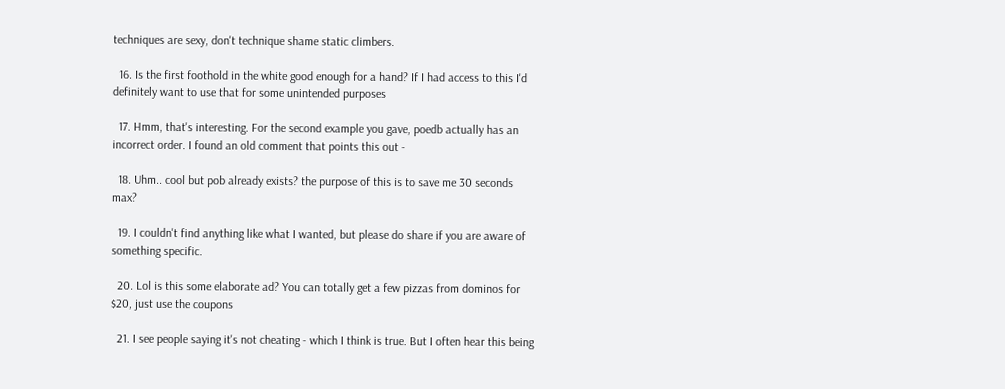techniques are sexy, don't technique shame static climbers.

  16. Is the first foothold in the white good enough for a hand? If I had access to this I'd definitely want to use that for some unintended purposes

  17. Hmm, that's interesting. For the second example you gave, poedb actually has an incorrect order. I found an old comment that points this out -

  18. Uhm.. cool but pob already exists? the purpose of this is to save me 30 seconds max?

  19. I couldn't find anything like what I wanted, but please do share if you are aware of something specific.

  20. Lol is this some elaborate ad? You can totally get a few pizzas from dominos for $20, just use the coupons

  21. I see people saying it's not cheating - which I think is true. But I often hear this being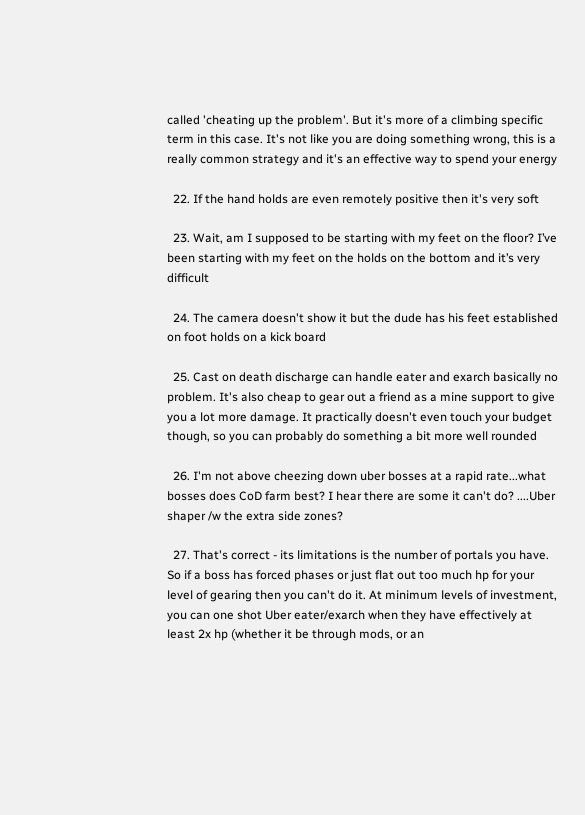called 'cheating up the problem'. But it's more of a climbing specific term in this case. It's not like you are doing something wrong, this is a really common strategy and it's an effective way to spend your energy

  22. If the hand holds are even remotely positive then it's very soft

  23. Wait, am I supposed to be starting with my feet on the floor? I’ve been starting with my feet on the holds on the bottom and it’s very difficult

  24. The camera doesn't show it but the dude has his feet established on foot holds on a kick board

  25. Cast on death discharge can handle eater and exarch basically no problem. It's also cheap to gear out a friend as a mine support to give you a lot more damage. It practically doesn't even touch your budget though, so you can probably do something a bit more well rounded

  26. I'm not above cheezing down uber bosses at a rapid rate...what bosses does CoD farm best? I hear there are some it can't do? ....Uber shaper /w the extra side zones?

  27. That's correct - its limitations is the number of portals you have. So if a boss has forced phases or just flat out too much hp for your level of gearing then you can't do it. At minimum levels of investment, you can one shot Uber eater/exarch when they have effectively at least 2x hp (whether it be through mods, or an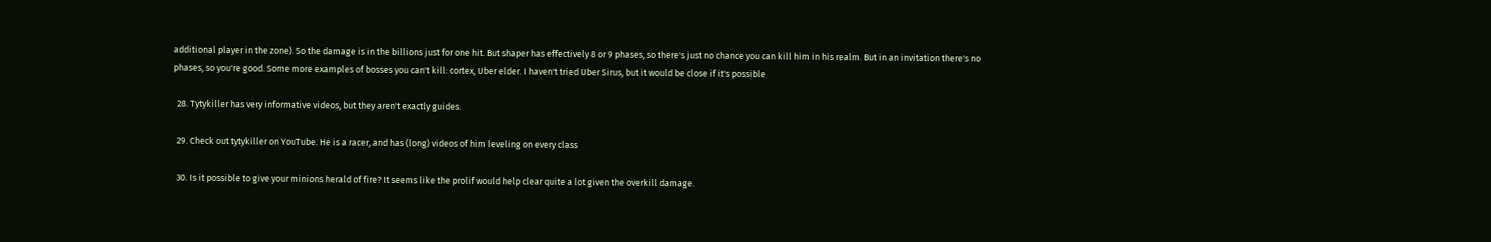additional player in the zone). So the damage is in the billions just for one hit. But shaper has effectively 8 or 9 phases, so there's just no chance you can kill him in his realm. But in an invitation there's no phases, so you're good. Some more examples of bosses you can't kill: cortex, Uber elder. I haven't tried Uber Sirus, but it would be close if it's possible

  28. Tytykiller has very informative videos, but they aren't exactly guides.

  29. Check out tytykiller on YouTube. He is a racer, and has (long) videos of him leveling on every class

  30. Is it possible to give your minions herald of fire? It seems like the prolif would help clear quite a lot given the overkill damage.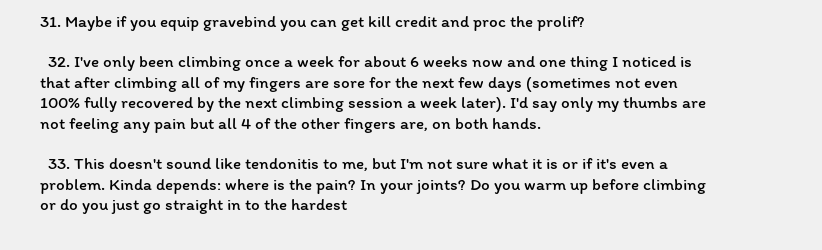31. Maybe if you equip gravebind you can get kill credit and proc the prolif?

  32. I've only been climbing once a week for about 6 weeks now and one thing I noticed is that after climbing all of my fingers are sore for the next few days (sometimes not even 100% fully recovered by the next climbing session a week later). I'd say only my thumbs are not feeling any pain but all 4 of the other fingers are, on both hands.

  33. This doesn't sound like tendonitis to me, but I'm not sure what it is or if it's even a problem. Kinda depends: where is the pain? In your joints? Do you warm up before climbing or do you just go straight in to the hardest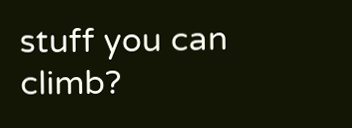stuff you can climb?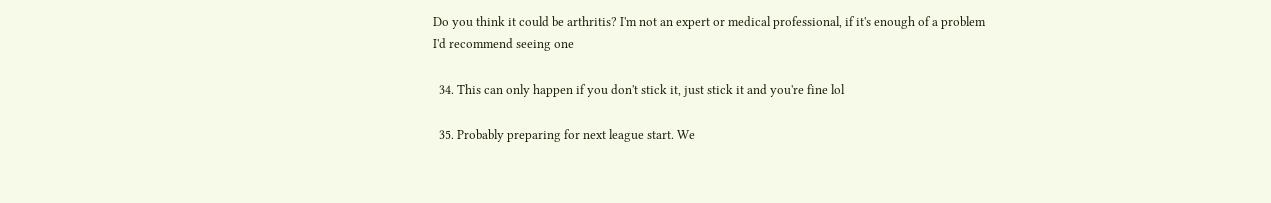Do you think it could be arthritis? I'm not an expert or medical professional, if it's enough of a problem I'd recommend seeing one

  34. This can only happen if you don't stick it, just stick it and you're fine lol

  35. Probably preparing for next league start. We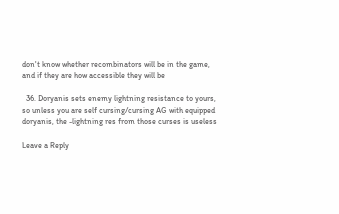don't know whether recombinators will be in the game, and if they are how accessible they will be

  36. Doryanis sets enemy lightning resistance to yours, so unless you are self cursing/cursing AG with equipped doryanis, the -lightning res from those curses is useless

Leave a Reply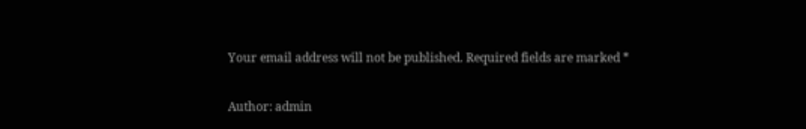Your email address will not be published. Required fields are marked *

Author: admin